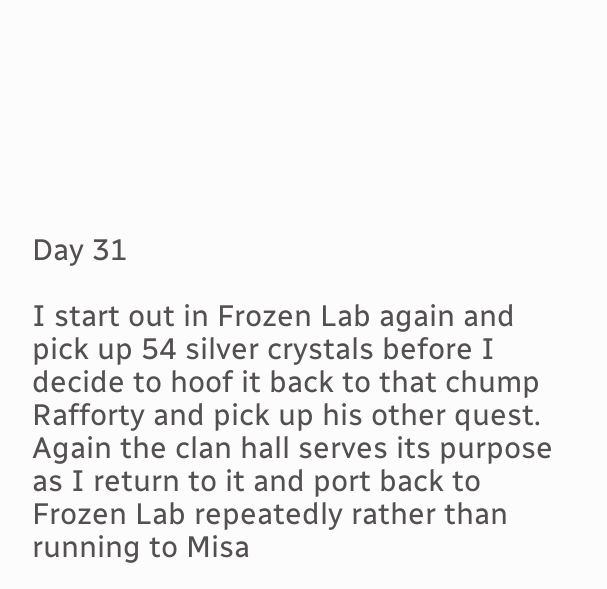Day 31

I start out in Frozen Lab again and pick up 54 silver crystals before I decide to hoof it back to that chump Rafforty and pick up his other quest.  Again the clan hall serves its purpose as I return to it and port back to Frozen Lab repeatedly rather than running to Misa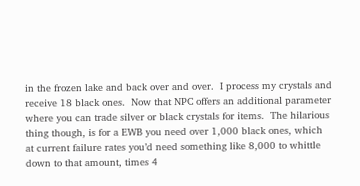in the frozen lake and back over and over.  I process my crystals and receive 18 black ones.  Now that NPC offers an additional parameter where you can trade silver or black crystals for items.  The hilarious thing though, is for a EWB you need over 1,000 black ones, which at current failure rates you’d need something like 8,000 to whittle down to that amount, times 4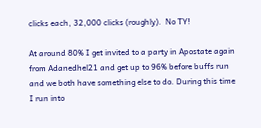clicks each, 32,000 clicks (roughly).  No TY!

At around 80% I get invited to a party in Apostate again from Adanedhel21 and get up to 96% before buffs run and we both have something else to do. During this time I run into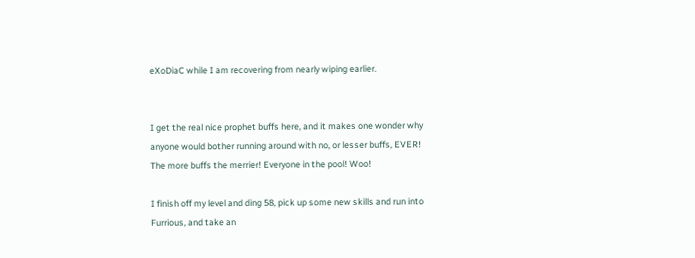eXoDiaC while I am recovering from nearly wiping earlier.


I get the real nice prophet buffs here, and it makes one wonder why anyone would bother running around with no, or lesser buffs, EVER!  The more buffs the merrier! Everyone in the pool! Woo!

I finish off my level and ding 58, pick up some new skills and run into Furrious, and take an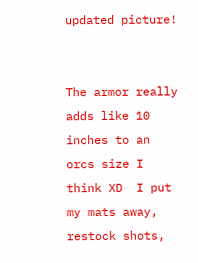updated picture!


The armor really adds like 10 inches to an orcs size I think XD  I put my mats away, restock shots,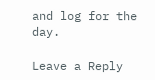and log for the day.

Leave a Reply